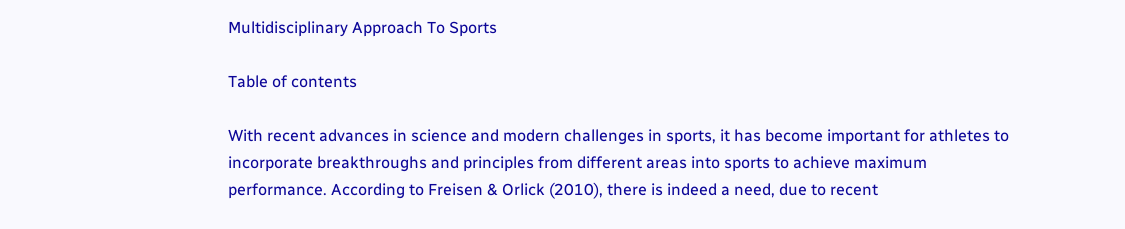Multidisciplinary Approach To Sports

Table of contents

With recent advances in science and modern challenges in sports, it has become important for athletes to incorporate breakthroughs and principles from different areas into sports to achieve maximum performance. According to Freisen & Orlick (2010), there is indeed a need, due to recent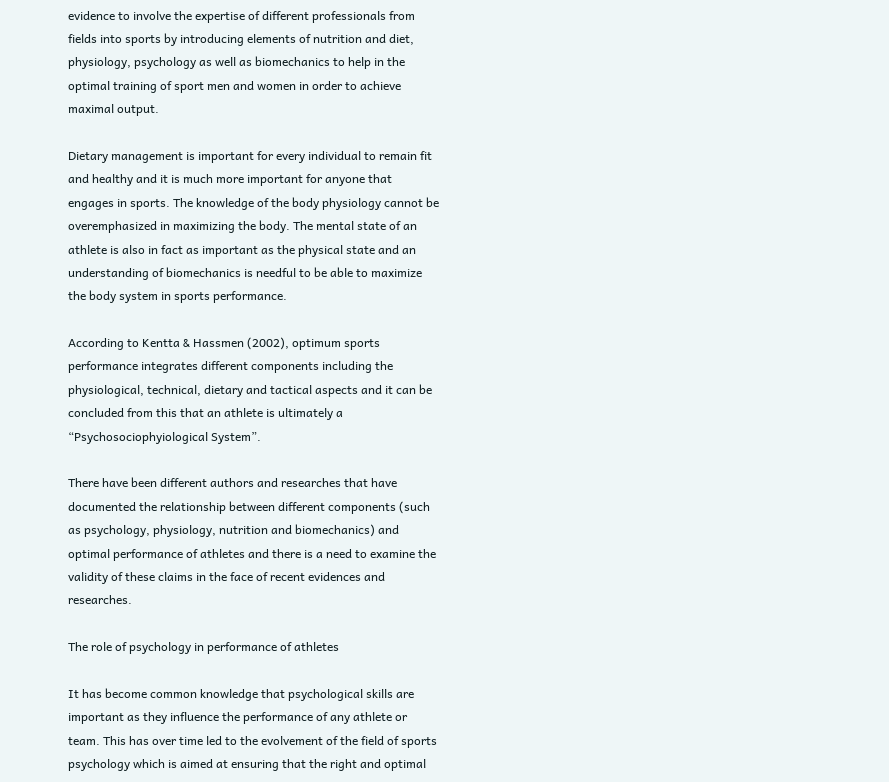evidence to involve the expertise of different professionals from fields into sports by introducing elements of nutrition and diet, physiology, psychology as well as biomechanics to help in the optimal training of sport men and women in order to achieve maximal output.

Dietary management is important for every individual to remain fit and healthy and it is much more important for anyone that engages in sports. The knowledge of the body physiology cannot be overemphasized in maximizing the body. The mental state of an athlete is also in fact as important as the physical state and an understanding of biomechanics is needful to be able to maximize the body system in sports performance.

According to Kentta & Hassmen (2002), optimum sports performance integrates different components including the physiological, technical, dietary and tactical aspects and it can be concluded from this that an athlete is ultimately a “Psychosociophyiological System”.

There have been different authors and researches that have documented the relationship between different components (such as psychology, physiology, nutrition and biomechanics) and optimal performance of athletes and there is a need to examine the validity of these claims in the face of recent evidences and researches.

The role of psychology in performance of athletes

It has become common knowledge that psychological skills are important as they influence the performance of any athlete or team. This has over time led to the evolvement of the field of sports psychology which is aimed at ensuring that the right and optimal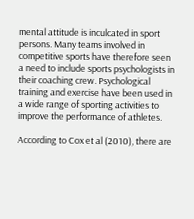mental attitude is inculcated in sport persons. Many teams involved in competitive sports have therefore seen a need to include sports psychologists in their coaching crew. Psychological training and exercise have been used in a wide range of sporting activities to improve the performance of athletes.

According to Cox et al (2010), there are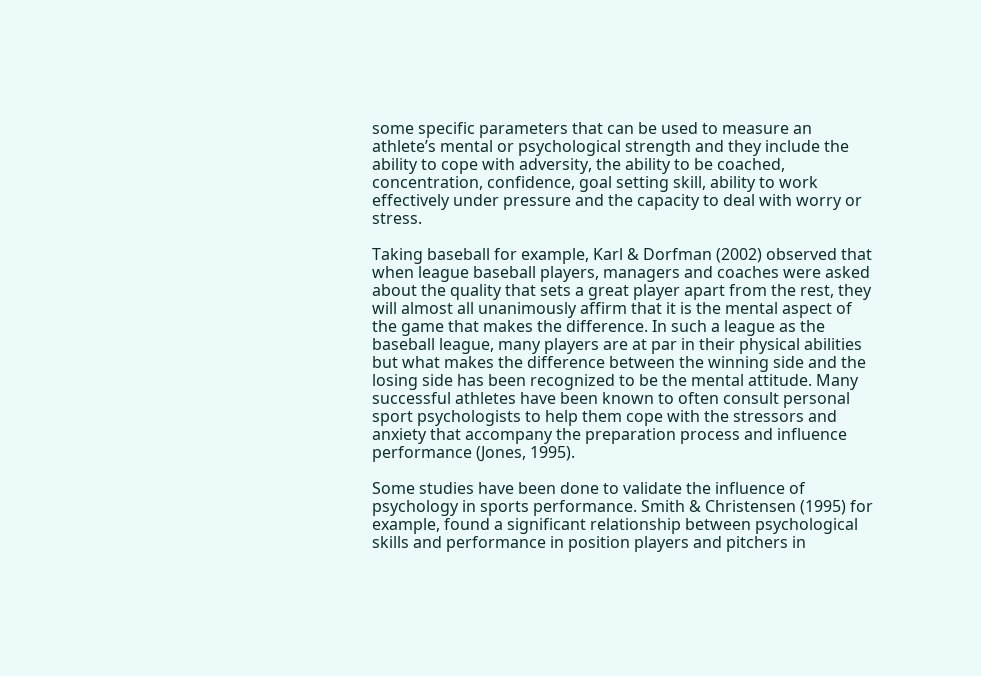some specific parameters that can be used to measure an athlete’s mental or psychological strength and they include the ability to cope with adversity, the ability to be coached, concentration, confidence, goal setting skill, ability to work effectively under pressure and the capacity to deal with worry or stress.

Taking baseball for example, Karl & Dorfman (2002) observed that when league baseball players, managers and coaches were asked about the quality that sets a great player apart from the rest, they will almost all unanimously affirm that it is the mental aspect of the game that makes the difference. In such a league as the baseball league, many players are at par in their physical abilities but what makes the difference between the winning side and the losing side has been recognized to be the mental attitude. Many successful athletes have been known to often consult personal sport psychologists to help them cope with the stressors and anxiety that accompany the preparation process and influence performance (Jones, 1995).

Some studies have been done to validate the influence of psychology in sports performance. Smith & Christensen (1995) for example, found a significant relationship between psychological skills and performance in position players and pitchers in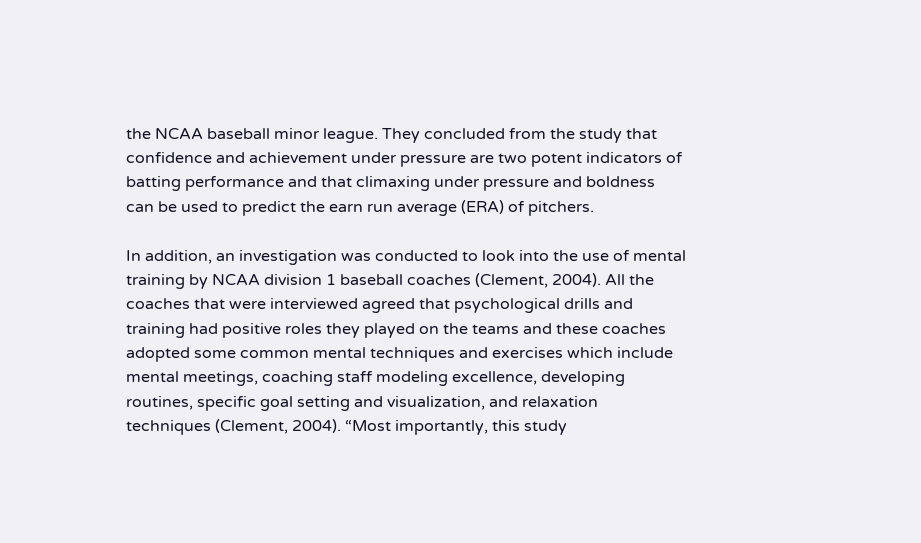the NCAA baseball minor league. They concluded from the study that confidence and achievement under pressure are two potent indicators of batting performance and that climaxing under pressure and boldness can be used to predict the earn run average (ERA) of pitchers.

In addition, an investigation was conducted to look into the use of mental training by NCAA division 1 baseball coaches (Clement, 2004). All the coaches that were interviewed agreed that psychological drills and training had positive roles they played on the teams and these coaches adopted some common mental techniques and exercises which include mental meetings, coaching staff modeling excellence, developing routines, specific goal setting and visualization, and relaxation techniques (Clement, 2004). “Most importantly, this study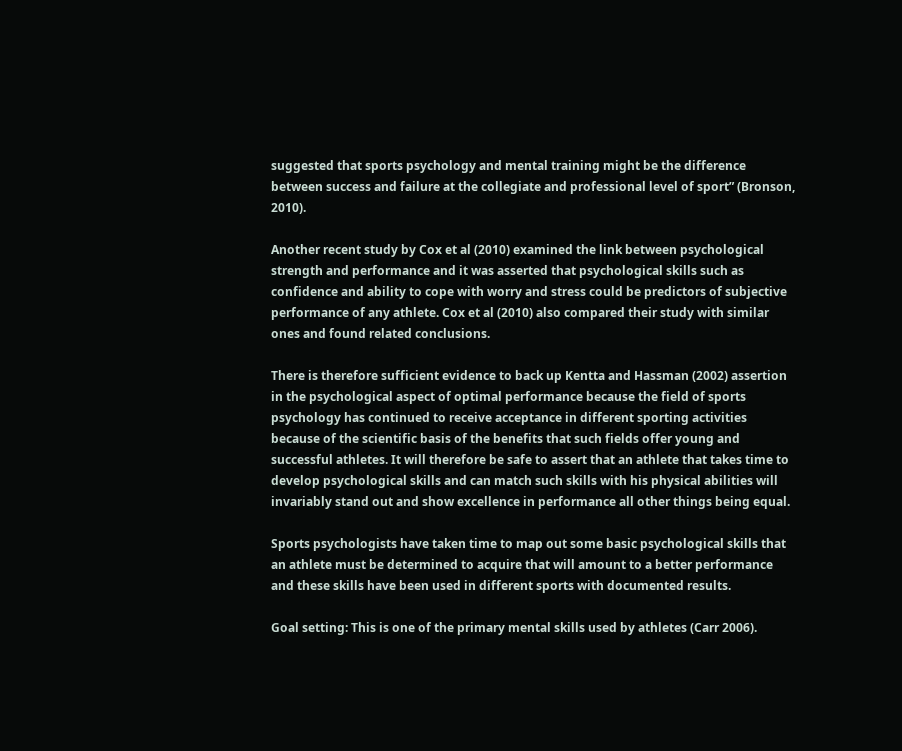suggested that sports psychology and mental training might be the difference between success and failure at the collegiate and professional level of sport” (Bronson, 2010).

Another recent study by Cox et al (2010) examined the link between psychological strength and performance and it was asserted that psychological skills such as confidence and ability to cope with worry and stress could be predictors of subjective performance of any athlete. Cox et al (2010) also compared their study with similar ones and found related conclusions.

There is therefore sufficient evidence to back up Kentta and Hassman (2002) assertion in the psychological aspect of optimal performance because the field of sports psychology has continued to receive acceptance in different sporting activities because of the scientific basis of the benefits that such fields offer young and successful athletes. It will therefore be safe to assert that an athlete that takes time to develop psychological skills and can match such skills with his physical abilities will invariably stand out and show excellence in performance all other things being equal.

Sports psychologists have taken time to map out some basic psychological skills that an athlete must be determined to acquire that will amount to a better performance and these skills have been used in different sports with documented results.

Goal setting: This is one of the primary mental skills used by athletes (Carr 2006).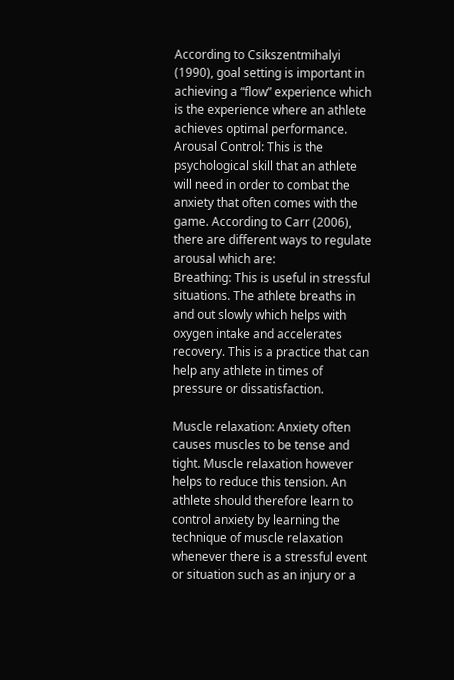According to Csikszentmihalyi (1990), goal setting is important in achieving a “flow” experience which is the experience where an athlete achieves optimal performance.
Arousal Control: This is the psychological skill that an athlete will need in order to combat the anxiety that often comes with the game. According to Carr (2006), there are different ways to regulate arousal which are:
Breathing: This is useful in stressful situations. The athlete breaths in and out slowly which helps with oxygen intake and accelerates recovery. This is a practice that can help any athlete in times of pressure or dissatisfaction.

Muscle relaxation: Anxiety often causes muscles to be tense and tight. Muscle relaxation however helps to reduce this tension. An athlete should therefore learn to control anxiety by learning the technique of muscle relaxation whenever there is a stressful event or situation such as an injury or a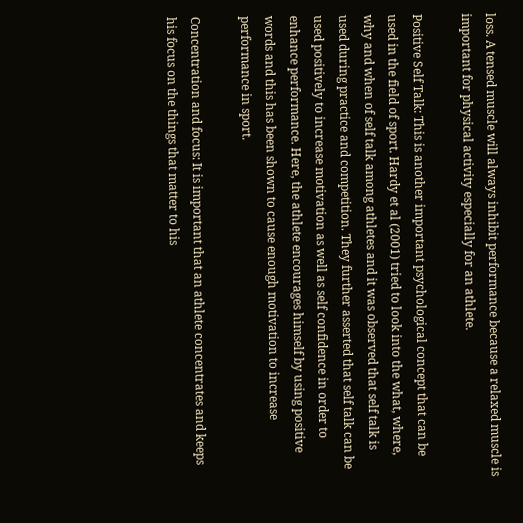loss. A tensed muscle will always inhibit performance because a relaxed muscle is important for physical activity especially for an athlete.

Positive Self Talk: This is another important psychological concept that can be used in the field of sport. Hardy et al (2001) tried to look into the what, where, why and when of self talk among athletes and it was observed that self talk is used during practice and competition. They further asserted that self talk can be used positively to increase motivation as well as self confidence in order to enhance performance. Here, the athlete encourages himself by using positive words and this has been shown to cause enough motivation to increase performance in sport.

Concentration and focus: It is important that an athlete concentrates and keeps his focus on the things that matter to his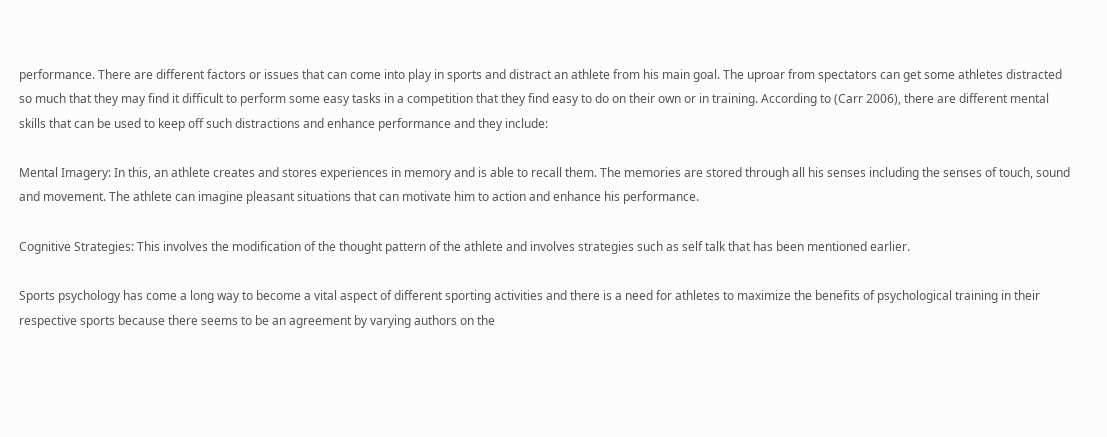performance. There are different factors or issues that can come into play in sports and distract an athlete from his main goal. The uproar from spectators can get some athletes distracted so much that they may find it difficult to perform some easy tasks in a competition that they find easy to do on their own or in training. According to (Carr 2006), there are different mental skills that can be used to keep off such distractions and enhance performance and they include:

Mental Imagery: In this, an athlete creates and stores experiences in memory and is able to recall them. The memories are stored through all his senses including the senses of touch, sound and movement. The athlete can imagine pleasant situations that can motivate him to action and enhance his performance.

Cognitive Strategies: This involves the modification of the thought pattern of the athlete and involves strategies such as self talk that has been mentioned earlier.

Sports psychology has come a long way to become a vital aspect of different sporting activities and there is a need for athletes to maximize the benefits of psychological training in their respective sports because there seems to be an agreement by varying authors on the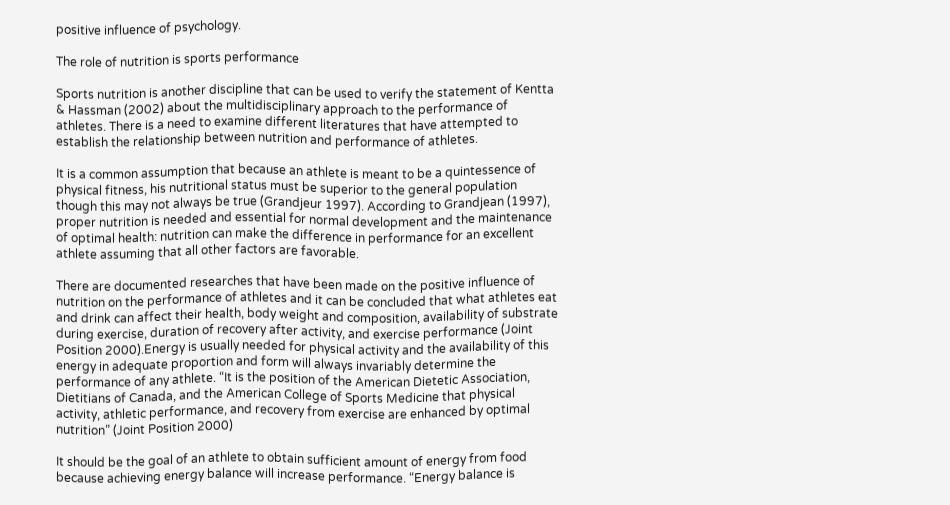positive influence of psychology.

The role of nutrition is sports performance

Sports nutrition is another discipline that can be used to verify the statement of Kentta & Hassman (2002) about the multidisciplinary approach to the performance of athletes. There is a need to examine different literatures that have attempted to establish the relationship between nutrition and performance of athletes.

It is a common assumption that because an athlete is meant to be a quintessence of physical fitness, his nutritional status must be superior to the general population though this may not always be true (Grandjeur 1997). According to Grandjean (1997), proper nutrition is needed and essential for normal development and the maintenance of optimal health: nutrition can make the difference in performance for an excellent athlete assuming that all other factors are favorable.

There are documented researches that have been made on the positive influence of nutrition on the performance of athletes and it can be concluded that what athletes eat and drink can affect their health, body weight and composition, availability of substrate during exercise, duration of recovery after activity, and exercise performance (Joint Position 2000).Energy is usually needed for physical activity and the availability of this energy in adequate proportion and form will always invariably determine the performance of any athlete. “It is the position of the American Dietetic Association, Dietitians of Canada, and the American College of Sports Medicine that physical activity, athletic performance, and recovery from exercise are enhanced by optimal nutrition” (Joint Position 2000)

It should be the goal of an athlete to obtain sufficient amount of energy from food because achieving energy balance will increase performance. “Energy balance is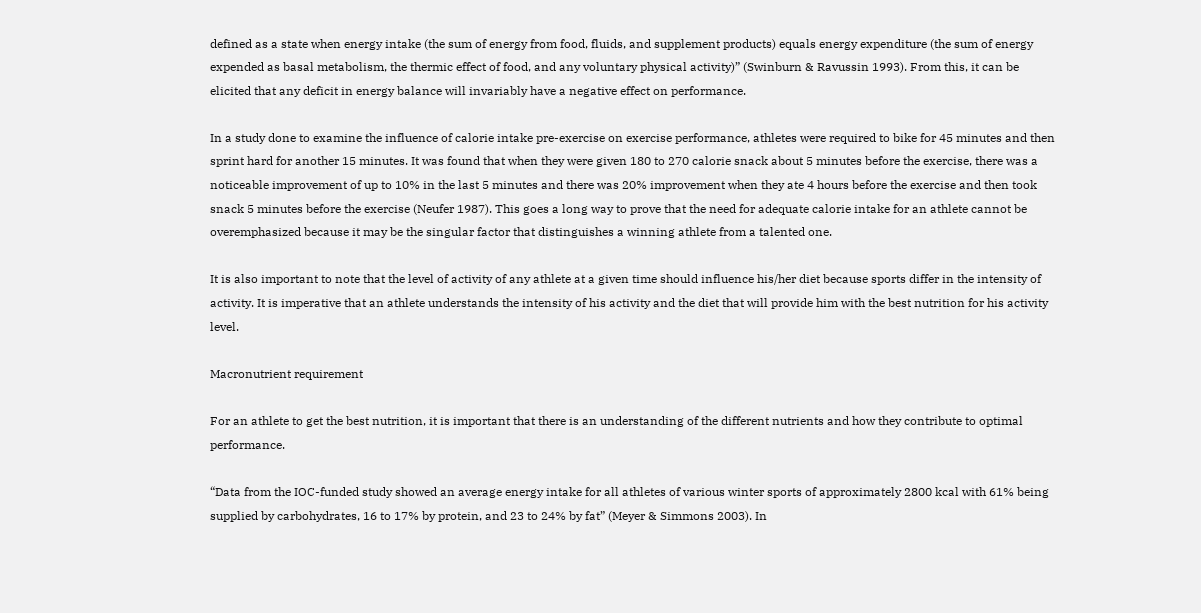defined as a state when energy intake (the sum of energy from food, fluids, and supplement products) equals energy expenditure (the sum of energy expended as basal metabolism, the thermic effect of food, and any voluntary physical activity)” (Swinburn & Ravussin 1993). From this, it can be elicited that any deficit in energy balance will invariably have a negative effect on performance.

In a study done to examine the influence of calorie intake pre-exercise on exercise performance, athletes were required to bike for 45 minutes and then sprint hard for another 15 minutes. It was found that when they were given 180 to 270 calorie snack about 5 minutes before the exercise, there was a noticeable improvement of up to 10% in the last 5 minutes and there was 20% improvement when they ate 4 hours before the exercise and then took snack 5 minutes before the exercise (Neufer 1987). This goes a long way to prove that the need for adequate calorie intake for an athlete cannot be overemphasized because it may be the singular factor that distinguishes a winning athlete from a talented one.

It is also important to note that the level of activity of any athlete at a given time should influence his/her diet because sports differ in the intensity of activity. It is imperative that an athlete understands the intensity of his activity and the diet that will provide him with the best nutrition for his activity level.

Macronutrient requirement

For an athlete to get the best nutrition, it is important that there is an understanding of the different nutrients and how they contribute to optimal performance.

“Data from the IOC-funded study showed an average energy intake for all athletes of various winter sports of approximately 2800 kcal with 61% being supplied by carbohydrates, 16 to 17% by protein, and 23 to 24% by fat” (Meyer & Simmons 2003). In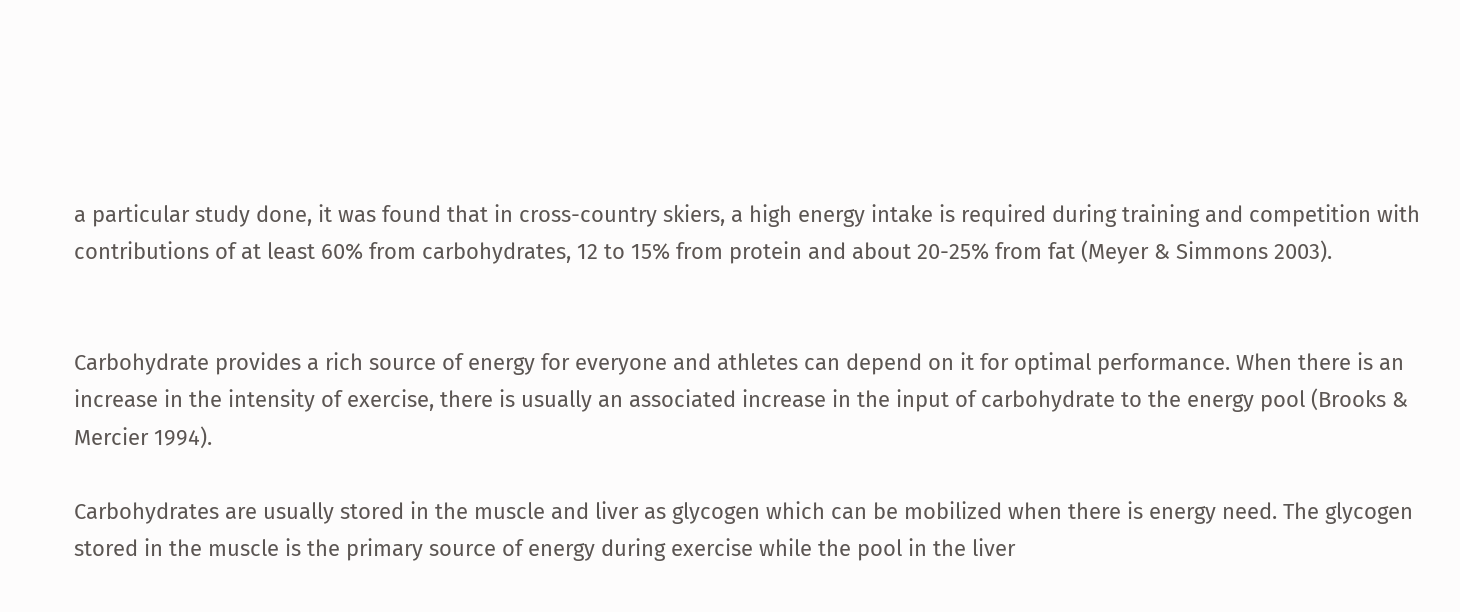a particular study done, it was found that in cross-country skiers, a high energy intake is required during training and competition with contributions of at least 60% from carbohydrates, 12 to 15% from protein and about 20-25% from fat (Meyer & Simmons 2003).


Carbohydrate provides a rich source of energy for everyone and athletes can depend on it for optimal performance. When there is an increase in the intensity of exercise, there is usually an associated increase in the input of carbohydrate to the energy pool (Brooks & Mercier 1994).

Carbohydrates are usually stored in the muscle and liver as glycogen which can be mobilized when there is energy need. The glycogen stored in the muscle is the primary source of energy during exercise while the pool in the liver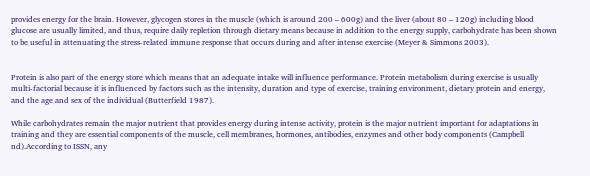provides energy for the brain. However, glycogen stores in the muscle (which is around 200 – 600g) and the liver (about 80 – 120g) including blood glucose are usually limited, and thus, require daily repletion through dietary means because in addition to the energy supply, carbohydrate has been shown to be useful in attenuating the stress-related immune response that occurs during and after intense exercise (Meyer & Simmons 2003).


Protein is also part of the energy store which means that an adequate intake will influence performance. Protein metabolism during exercise is usually multi-factorial because it is influenced by factors such as the intensity, duration and type of exercise, training environment, dietary protein and energy, and the age and sex of the individual (Butterfield 1987).

While carbohydrates remain the major nutrient that provides energy during intense activity, protein is the major nutrient important for adaptations in training and they are essential components of the muscle, cell membranes, hormones, antibodies, enzymes and other body components (Campbell nd).According to ISSN, any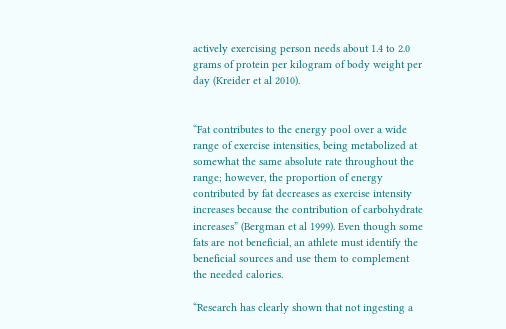actively exercising person needs about 1.4 to 2.0 grams of protein per kilogram of body weight per day (Kreider et al 2010).


“Fat contributes to the energy pool over a wide range of exercise intensities, being metabolized at somewhat the same absolute rate throughout the range; however, the proportion of energy contributed by fat decreases as exercise intensity increases because the contribution of carbohydrate increases” (Bergman et al 1999). Even though some fats are not beneficial, an athlete must identify the beneficial sources and use them to complement the needed calories.

“Research has clearly shown that not ingesting a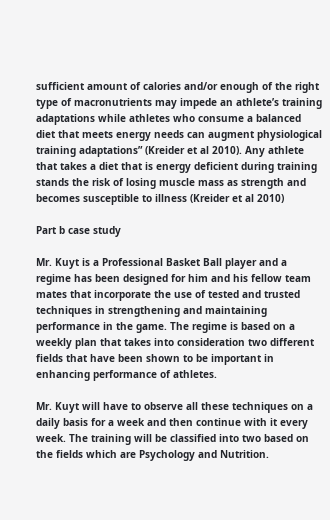sufficient amount of calories and/or enough of the right type of macronutrients may impede an athlete’s training adaptations while athletes who consume a balanced diet that meets energy needs can augment physiological training adaptations” (Kreider et al 2010). Any athlete that takes a diet that is energy deficient during training stands the risk of losing muscle mass as strength and becomes susceptible to illness (Kreider et al 2010)

Part b case study

Mr. Kuyt is a Professional Basket Ball player and a regime has been designed for him and his fellow team mates that incorporate the use of tested and trusted techniques in strengthening and maintaining performance in the game. The regime is based on a weekly plan that takes into consideration two different fields that have been shown to be important in enhancing performance of athletes.

Mr. Kuyt will have to observe all these techniques on a daily basis for a week and then continue with it every week. The training will be classified into two based on the fields which are Psychology and Nutrition.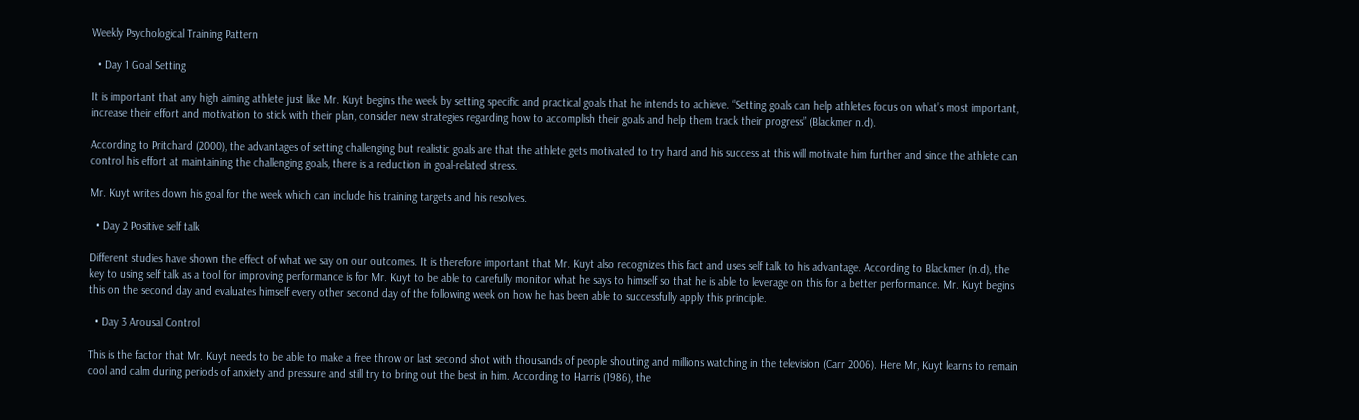Weekly Psychological Training Pattern

  • Day 1 Goal Setting

It is important that any high aiming athlete just like Mr. Kuyt begins the week by setting specific and practical goals that he intends to achieve. “Setting goals can help athletes focus on what’s most important, increase their effort and motivation to stick with their plan, consider new strategies regarding how to accomplish their goals and help them track their progress” (Blackmer n.d).

According to Pritchard (2000), the advantages of setting challenging but realistic goals are that the athlete gets motivated to try hard and his success at this will motivate him further and since the athlete can control his effort at maintaining the challenging goals, there is a reduction in goal-related stress.

Mr. Kuyt writes down his goal for the week which can include his training targets and his resolves.

  • Day 2 Positive self talk

Different studies have shown the effect of what we say on our outcomes. It is therefore important that Mr. Kuyt also recognizes this fact and uses self talk to his advantage. According to Blackmer (n.d), the key to using self talk as a tool for improving performance is for Mr. Kuyt to be able to carefully monitor what he says to himself so that he is able to leverage on this for a better performance. Mr. Kuyt begins this on the second day and evaluates himself every other second day of the following week on how he has been able to successfully apply this principle.

  • Day 3 Arousal Control

This is the factor that Mr. Kuyt needs to be able to make a free throw or last second shot with thousands of people shouting and millions watching in the television (Carr 2006). Here Mr, Kuyt learns to remain cool and calm during periods of anxiety and pressure and still try to bring out the best in him. According to Harris (1986), the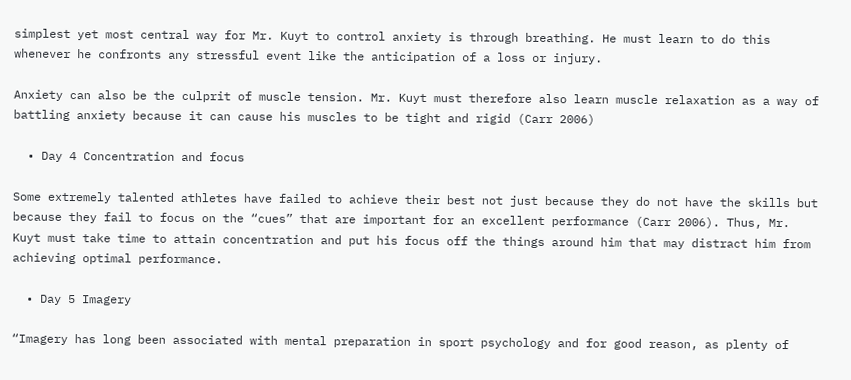simplest yet most central way for Mr. Kuyt to control anxiety is through breathing. He must learn to do this whenever he confronts any stressful event like the anticipation of a loss or injury.

Anxiety can also be the culprit of muscle tension. Mr. Kuyt must therefore also learn muscle relaxation as a way of battling anxiety because it can cause his muscles to be tight and rigid (Carr 2006)

  • Day 4 Concentration and focus

Some extremely talented athletes have failed to achieve their best not just because they do not have the skills but because they fail to focus on the “cues” that are important for an excellent performance (Carr 2006). Thus, Mr. Kuyt must take time to attain concentration and put his focus off the things around him that may distract him from achieving optimal performance.

  • Day 5 Imagery

“Imagery has long been associated with mental preparation in sport psychology and for good reason, as plenty of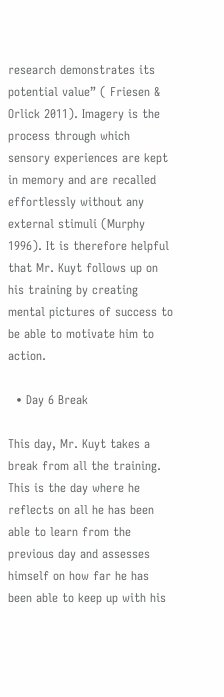research demonstrates its potential value” ( Friesen & Orlick 2011). Imagery is the process through which sensory experiences are kept in memory and are recalled effortlessly without any external stimuli (Murphy 1996). It is therefore helpful that Mr. Kuyt follows up on his training by creating mental pictures of success to be able to motivate him to action.

  • Day 6 Break

This day, Mr. Kuyt takes a break from all the training. This is the day where he reflects on all he has been able to learn from the previous day and assesses himself on how far he has been able to keep up with his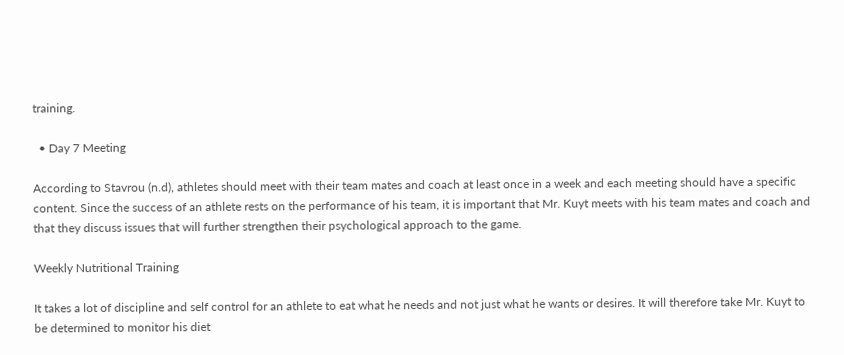training.

  • Day 7 Meeting

According to Stavrou (n.d), athletes should meet with their team mates and coach at least once in a week and each meeting should have a specific content. Since the success of an athlete rests on the performance of his team, it is important that Mr. Kuyt meets with his team mates and coach and that they discuss issues that will further strengthen their psychological approach to the game.

Weekly Nutritional Training

It takes a lot of discipline and self control for an athlete to eat what he needs and not just what he wants or desires. It will therefore take Mr. Kuyt to be determined to monitor his diet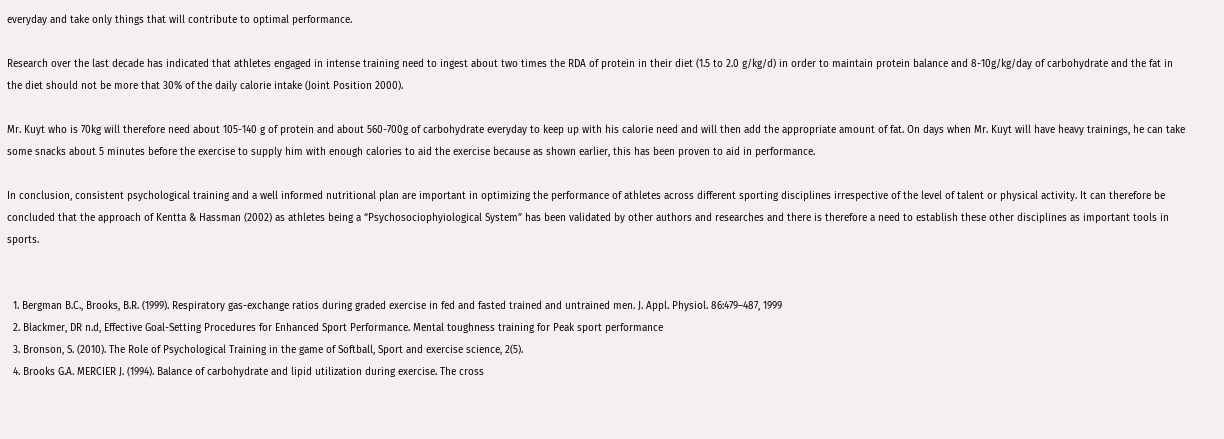everyday and take only things that will contribute to optimal performance.

Research over the last decade has indicated that athletes engaged in intense training need to ingest about two times the RDA of protein in their diet (1.5 to 2.0 g/kg/d) in order to maintain protein balance and 8-10g/kg/day of carbohydrate and the fat in the diet should not be more that 30% of the daily calorie intake (Joint Position 2000).

Mr. Kuyt who is 70kg will therefore need about 105-140 g of protein and about 560-700g of carbohydrate everyday to keep up with his calorie need and will then add the appropriate amount of fat. On days when Mr. Kuyt will have heavy trainings, he can take some snacks about 5 minutes before the exercise to supply him with enough calories to aid the exercise because as shown earlier, this has been proven to aid in performance.

In conclusion, consistent psychological training and a well informed nutritional plan are important in optimizing the performance of athletes across different sporting disciplines irrespective of the level of talent or physical activity. It can therefore be concluded that the approach of Kentta & Hassman (2002) as athletes being a “Psychosociophyiological System” has been validated by other authors and researches and there is therefore a need to establish these other disciplines as important tools in sports.


  1. Bergman B.C., Brooks, B.R. (1999). Respiratory gas-exchange ratios during graded exercise in fed and fasted trained and untrained men. J. Appl. Physiol. 86:479–487, 1999
  2. Blackmer, DR n.d, Effective Goal-Setting Procedures for Enhanced Sport Performance. Mental toughness training for Peak sport performance
  3. Bronson, S. (2010). The Role of Psychological Training in the game of Softball, Sport and exercise science, 2(5).
  4. Brooks G.A. MERCIER J. (1994). Balance of carbohydrate and lipid utilization during exercise. The cross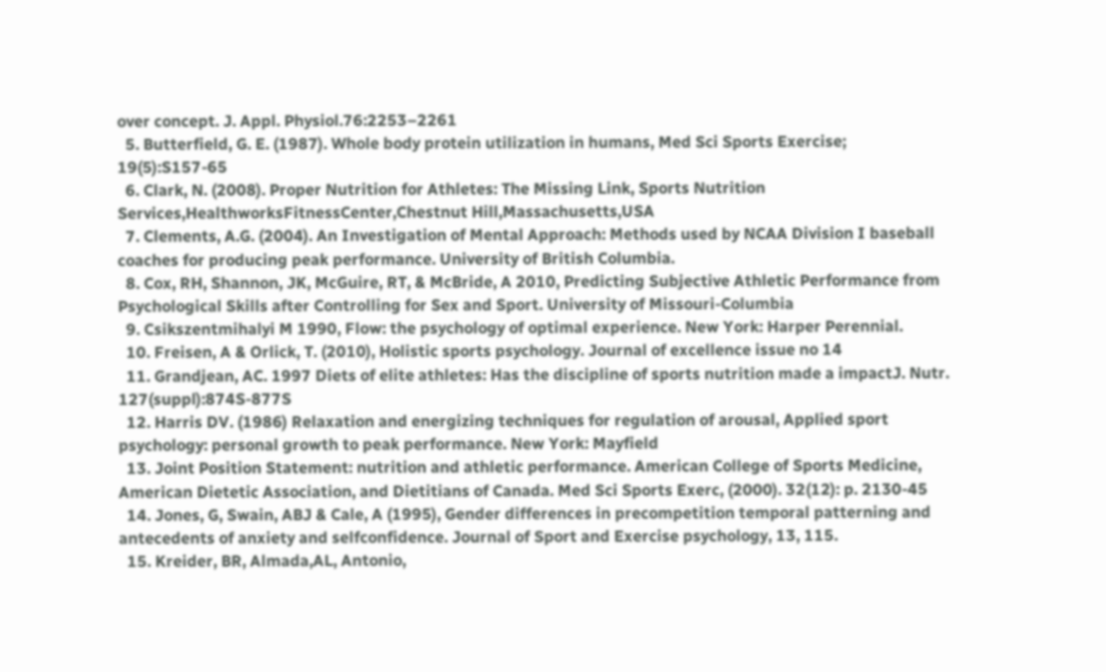over concept. J. Appl. Physiol.76:2253–2261
  5. Butterfield, G. E. (1987). Whole body protein utilization in humans, Med Sci Sports Exercise; 19(5):S157-65
  6. Clark, N. (2008). Proper Nutrition for Athletes: The Missing Link, Sports Nutrition Services,HealthworksFitnessCenter,Chestnut Hill,Massachusetts,USA
  7. Clements, A.G. (2004). An Investigation of Mental Approach: Methods used by NCAA Division I baseball coaches for producing peak performance. University of British Columbia.
  8. Cox, RH, Shannon, JK, McGuire, RT, & McBride, A 2010, Predicting Subjective Athletic Performance from Psychological Skills after Controlling for Sex and Sport. University of Missouri-Columbia
  9. Csikszentmihalyi M 1990, Flow: the psychology of optimal experience. New York: Harper Perennial.
  10. Freisen, A & Orlick, T. (2010), Holistic sports psychology. Journal of excellence issue no 14
  11. Grandjean, AC. 1997 Diets of elite athletes: Has the discipline of sports nutrition made a impactJ. Nutr. 127(suppl):874S-877S
  12. Harris DV. (1986) Relaxation and energizing techniques for regulation of arousal, Applied sport psychology: personal growth to peak performance. New York: Mayfield
  13. Joint Position Statement: nutrition and athletic performance. American College of Sports Medicine, American Dietetic Association, and Dietitians of Canada. Med Sci Sports Exerc, (2000). 32(12): p. 2130-45
  14. Jones, G, Swain, ABJ & Cale, A (1995), Gender differences in precompetition temporal patterning and antecedents of anxiety and selfconfidence. Journal of Sport and Exercise psychology, 13, 115.
  15. Kreider, BR, Almada,AL, Antonio,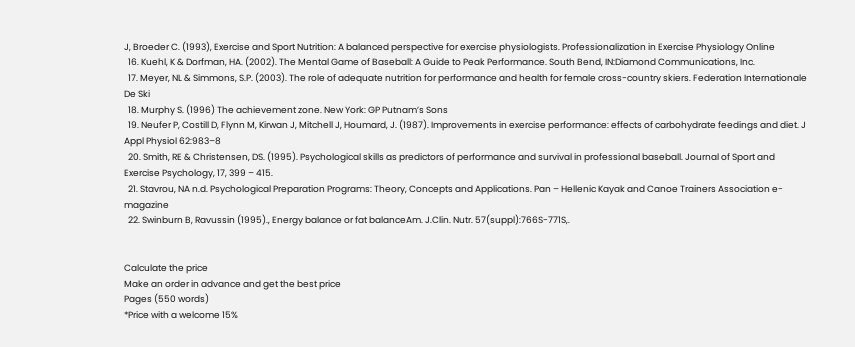J, Broeder C. (1993), Exercise and Sport Nutrition: A balanced perspective for exercise physiologists. Professionalization in Exercise Physiology Online
  16. Kuehl, K & Dorfman, HA. (2002). The Mental Game of Baseball: A Guide to Peak Performance. South Bend, IN:Diamond Communications, Inc.
  17. Meyer, NL & Simmons, S.P. (2003). The role of adequate nutrition for performance and health for female cross-country skiers. Federation Internationale De Ski
  18. Murphy S. (1996) The achievement zone. New York: GP Putnam’s Sons
  19. Neufer P, Costill D, Flynn M, Kirwan J, Mitchell J, Houmard, J. (1987). Improvements in exercise performance: effects of carbohydrate feedings and diet. J Appl Physiol 62:983–8
  20. Smith, RE & Christensen, DS. (1995). Psychological skills as predictors of performance and survival in professional baseball. Journal of Sport and Exercise Psychology, 17, 399 – 415.
  21. Stavrou, NA n.d. Psychological Preparation Programs: Theory, Concepts and Applications. Pan – Hellenic Kayak and Canoe Trainers Association e-magazine
  22. Swinburn B, Ravussin (1995)., Energy balance or fat balanceAm. J.Clin. Nutr. 57(suppl):766S-771S,.


Calculate the price
Make an order in advance and get the best price
Pages (550 words)
*Price with a welcome 15%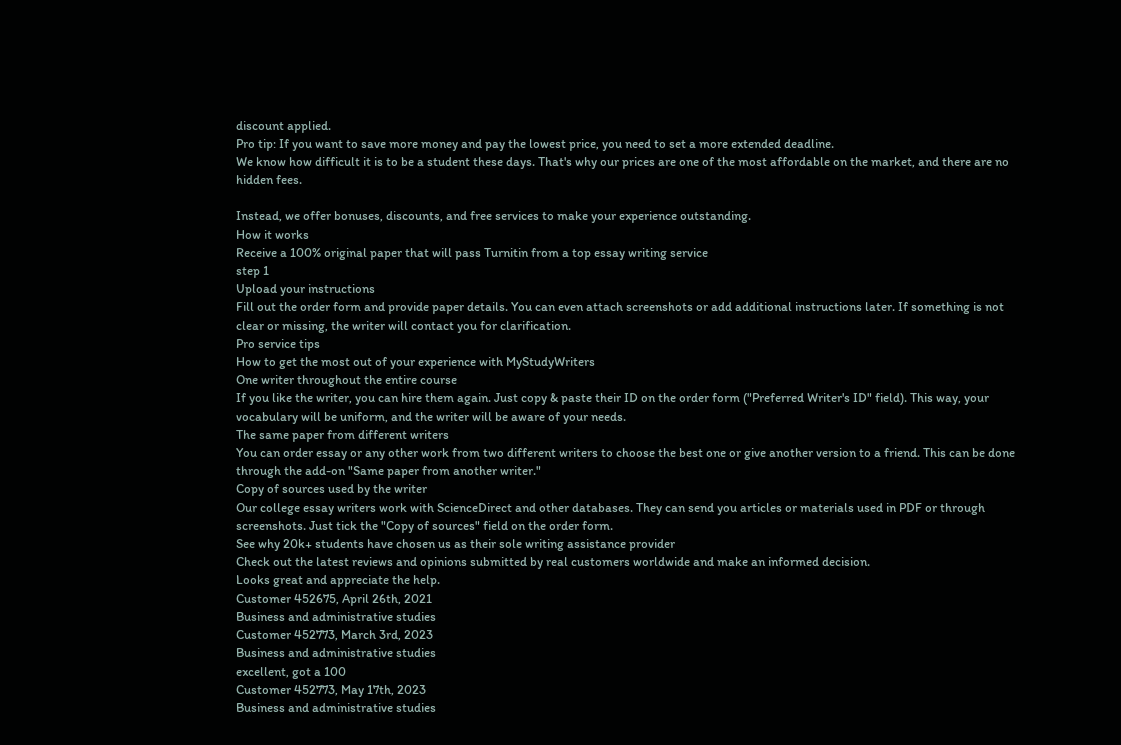discount applied.
Pro tip: If you want to save more money and pay the lowest price, you need to set a more extended deadline.
We know how difficult it is to be a student these days. That's why our prices are one of the most affordable on the market, and there are no hidden fees.

Instead, we offer bonuses, discounts, and free services to make your experience outstanding.
How it works
Receive a 100% original paper that will pass Turnitin from a top essay writing service
step 1
Upload your instructions
Fill out the order form and provide paper details. You can even attach screenshots or add additional instructions later. If something is not clear or missing, the writer will contact you for clarification.
Pro service tips
How to get the most out of your experience with MyStudyWriters
One writer throughout the entire course
If you like the writer, you can hire them again. Just copy & paste their ID on the order form ("Preferred Writer's ID" field). This way, your vocabulary will be uniform, and the writer will be aware of your needs.
The same paper from different writers
You can order essay or any other work from two different writers to choose the best one or give another version to a friend. This can be done through the add-on "Same paper from another writer."
Copy of sources used by the writer
Our college essay writers work with ScienceDirect and other databases. They can send you articles or materials used in PDF or through screenshots. Just tick the "Copy of sources" field on the order form.
See why 20k+ students have chosen us as their sole writing assistance provider
Check out the latest reviews and opinions submitted by real customers worldwide and make an informed decision.
Looks great and appreciate the help.
Customer 452675, April 26th, 2021
Business and administrative studies
Customer 452773, March 3rd, 2023
Business and administrative studies
excellent, got a 100
Customer 452773, May 17th, 2023
Business and administrative studies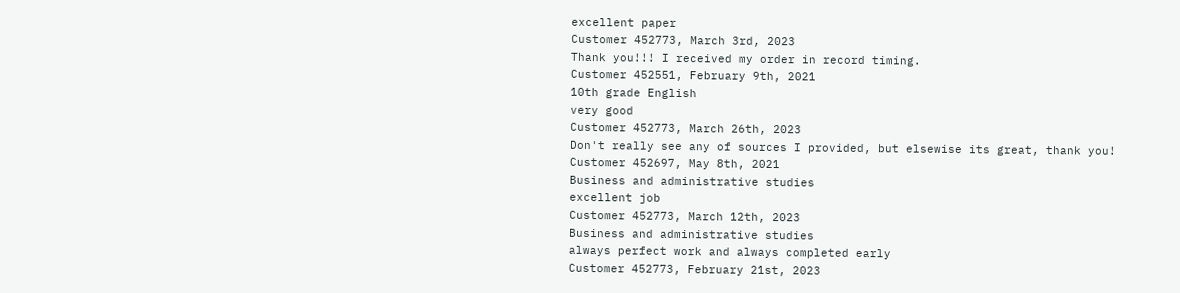excellent paper
Customer 452773, March 3rd, 2023
Thank you!!! I received my order in record timing.
Customer 452551, February 9th, 2021
10th grade English
very good
Customer 452773, March 26th, 2023
Don't really see any of sources I provided, but elsewise its great, thank you!
Customer 452697, May 8th, 2021
Business and administrative studies
excellent job
Customer 452773, March 12th, 2023
Business and administrative studies
always perfect work and always completed early
Customer 452773, February 21st, 2023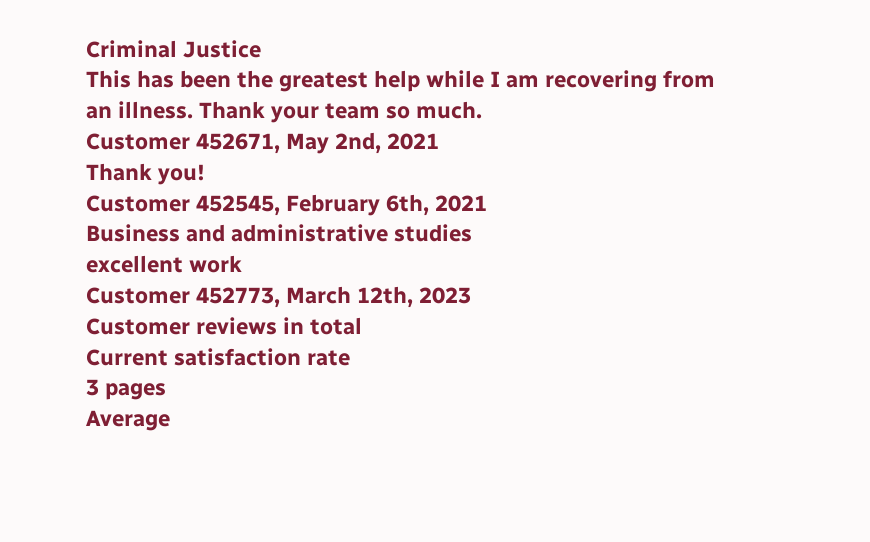Criminal Justice
This has been the greatest help while I am recovering from an illness. Thank your team so much.
Customer 452671, May 2nd, 2021
Thank you!
Customer 452545, February 6th, 2021
Business and administrative studies
excellent work
Customer 452773, March 12th, 2023
Customer reviews in total
Current satisfaction rate
3 pages
Average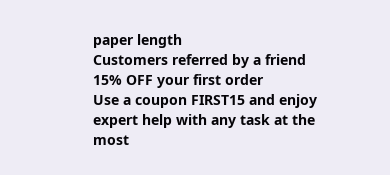paper length
Customers referred by a friend
15% OFF your first order
Use a coupon FIRST15 and enjoy expert help with any task at the most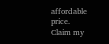affordable price.
Claim my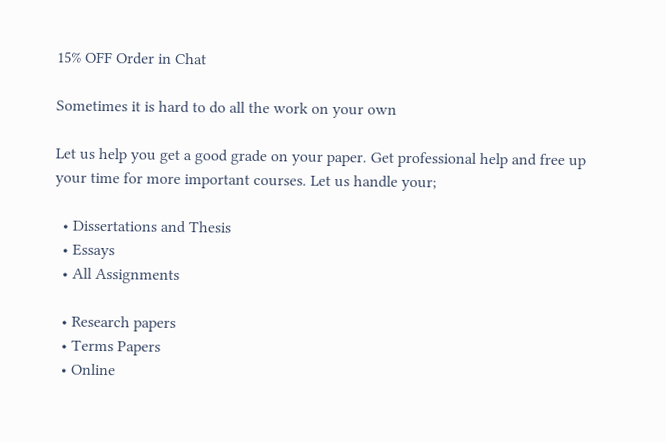15% OFF Order in Chat

Sometimes it is hard to do all the work on your own

Let us help you get a good grade on your paper. Get professional help and free up your time for more important courses. Let us handle your;

  • Dissertations and Thesis
  • Essays
  • All Assignments

  • Research papers
  • Terms Papers
  • Online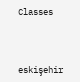Classes



eskişehir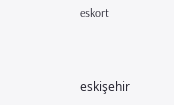eskort



eskişehir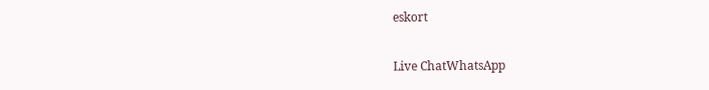eskort

Live ChatWhatsApp